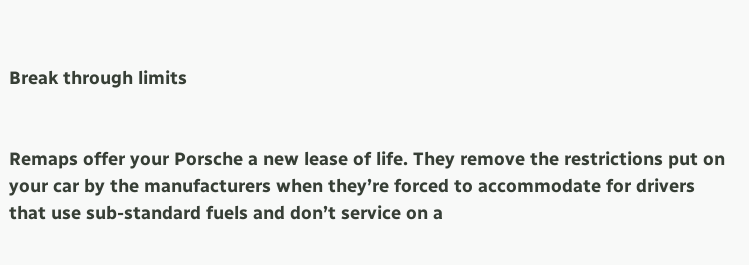Break through limits


Remaps offer your Porsche a new lease of life. They remove the restrictions put on your car by the manufacturers when they’re forced to accommodate for drivers that use sub-standard fuels and don’t service on a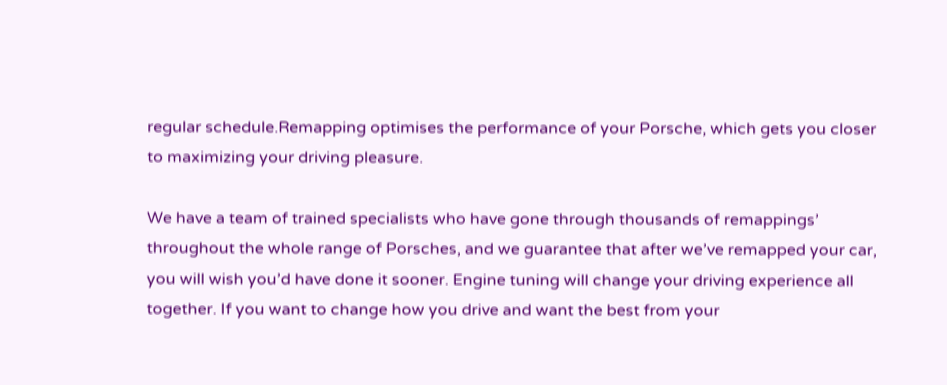regular schedule.Remapping optimises the performance of your Porsche, which gets you closer to maximizing your driving pleasure.

We have a team of trained specialists who have gone through thousands of remappings’ throughout the whole range of Porsches, and we guarantee that after we’ve remapped your car, you will wish you’d have done it sooner. Engine tuning will change your driving experience all together. If you want to change how you drive and want the best from your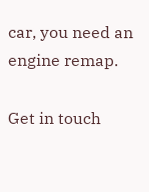car, you need an engine remap.

Get in touch